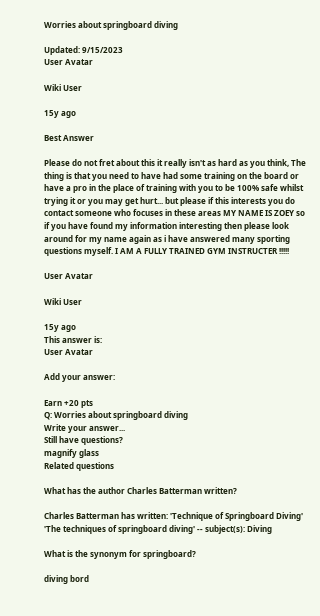Worries about springboard diving

Updated: 9/15/2023
User Avatar

Wiki User

15y ago

Best Answer

Please do not fret about this it really isn't as hard as you think, The thing is that you need to have had some training on the board or have a pro in the place of training with you to be 100% safe whilst trying it or you may get hurt... but please if this interests you do contact someone who focuses in these areas MY NAME IS ZOEY so if you have found my information interesting then please look around for my name again as i have answered many sporting questions myself. I AM A FULLY TRAINED GYM INSTRUCTER !!!!!

User Avatar

Wiki User

15y ago
This answer is:
User Avatar

Add your answer:

Earn +20 pts
Q: Worries about springboard diving
Write your answer...
Still have questions?
magnify glass
Related questions

What has the author Charles Batterman written?

Charles Batterman has written: 'Technique of Springboard Diving' 'The techniques of springboard diving' -- subject(s): Diving

What is the synonym for springboard?

diving bord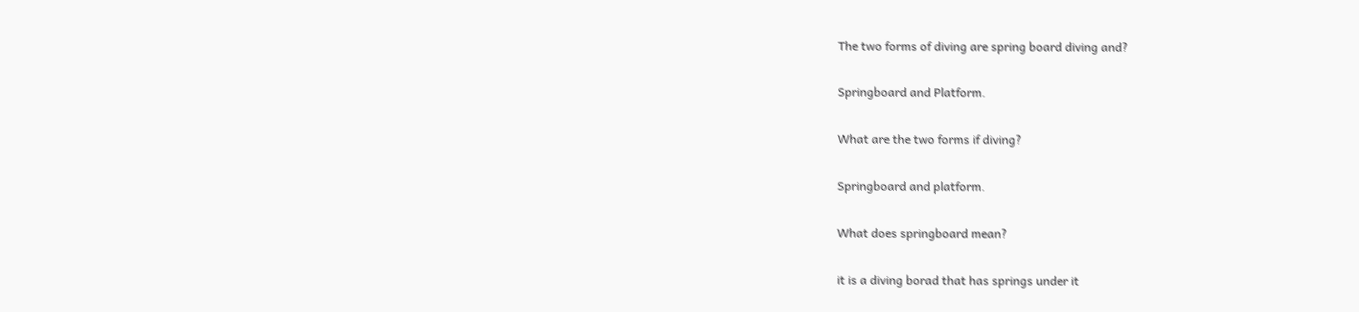The two forms of diving are spring board diving and?

Springboard and Platform.

What are the two forms if diving?

Springboard and platform.

What does springboard mean?

it is a diving borad that has springs under it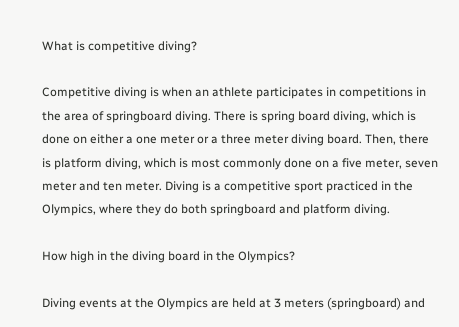What is competitive diving?

Competitive diving is when an athlete participates in competitions in the area of springboard diving. There is spring board diving, which is done on either a one meter or a three meter diving board. Then, there is platform diving, which is most commonly done on a five meter, seven meter and ten meter. Diving is a competitive sport practiced in the Olympics, where they do both springboard and platform diving.

How high in the diving board in the Olympics?

Diving events at the Olympics are held at 3 meters (springboard) and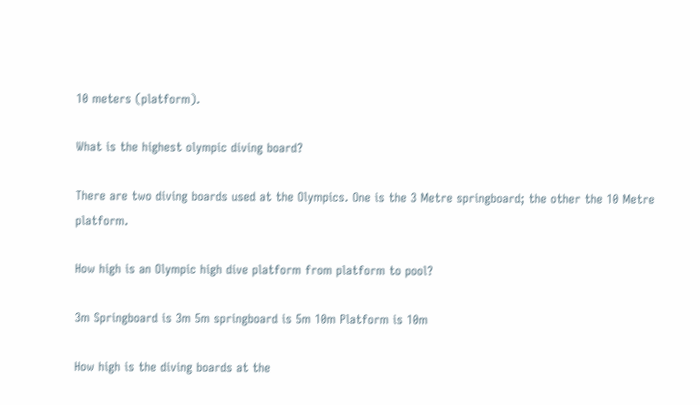10 meters (platform).

What is the highest olympic diving board?

There are two diving boards used at the Olympics. One is the 3 Metre springboard; the other the 10 Metre platform.

How high is an Olympic high dive platform from platform to pool?

3m Springboard is 3m 5m springboard is 5m 10m Platform is 10m

How high is the diving boards at the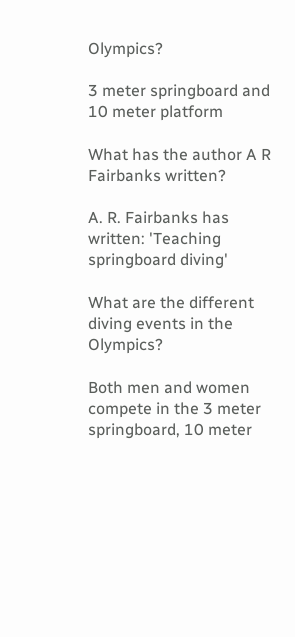Olympics?

3 meter springboard and 10 meter platform

What has the author A R Fairbanks written?

A. R. Fairbanks has written: 'Teaching springboard diving'

What are the different diving events in the Olympics?

Both men and women compete in the 3 meter springboard, 10 meter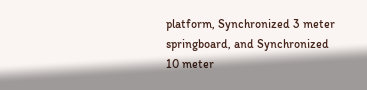platform, Synchronized 3 meter springboard, and Synchronized 10 meter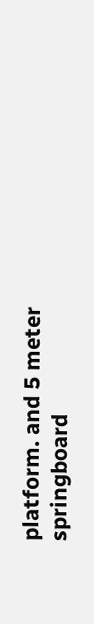platform. and 5 meter springboard